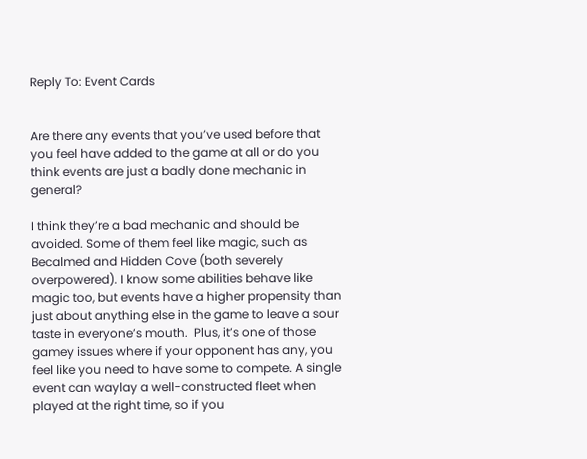Reply To: Event Cards


Are there any events that you’ve used before that you feel have added to the game at all or do you think events are just a badly done mechanic in general?

I think they’re a bad mechanic and should be avoided. Some of them feel like magic, such as Becalmed and Hidden Cove (both severely overpowered). I know some abilities behave like magic too, but events have a higher propensity than just about anything else in the game to leave a sour taste in everyone’s mouth.  Plus, it’s one of those gamey issues where if your opponent has any, you feel like you need to have some to compete. A single event can waylay a well-constructed fleet when played at the right time, so if you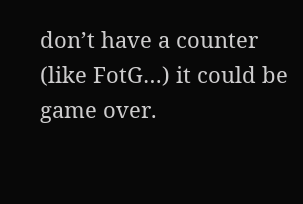don’t have a counter (like FotG…) it could be game over.